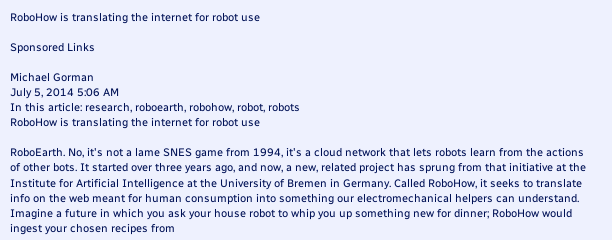RoboHow is translating the internet for robot use

Sponsored Links

Michael Gorman
July 5, 2014 5:06 AM
In this article: research, roboearth, robohow, robot, robots
RoboHow is translating the internet for robot use

RoboEarth. No, it's not a lame SNES game from 1994, it's a cloud network that lets robots learn from the actions of other bots. It started over three years ago, and now, a new, related project has sprung from that initiative at the Institute for Artificial Intelligence at the University of Bremen in Germany. Called RoboHow, it seeks to translate info on the web meant for human consumption into something our electromechanical helpers can understand. Imagine a future in which you ask your house robot to whip you up something new for dinner; RoboHow would ingest your chosen recipes from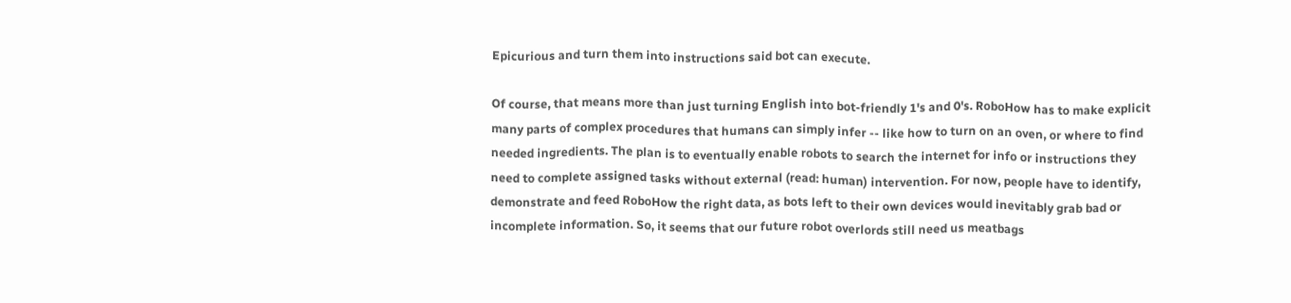Epicurious and turn them into instructions said bot can execute.

Of course, that means more than just turning English into bot-friendly 1's and 0's. RoboHow has to make explicit many parts of complex procedures that humans can simply infer -- like how to turn on an oven, or where to find needed ingredients. The plan is to eventually enable robots to search the internet for info or instructions they need to complete assigned tasks without external (read: human) intervention. For now, people have to identify, demonstrate and feed RoboHow the right data, as bots left to their own devices would inevitably grab bad or incomplete information. So, it seems that our future robot overlords still need us meatbags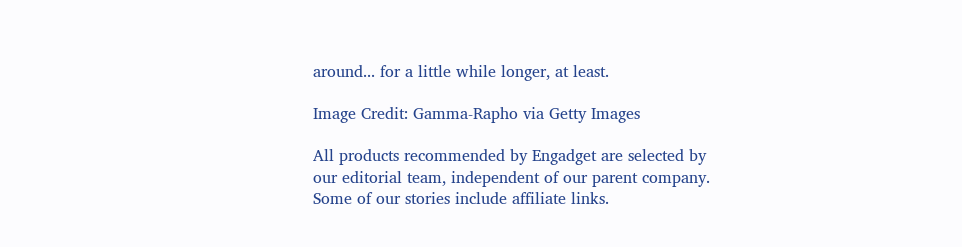around... for a little while longer, at least.

Image Credit: Gamma-Rapho via Getty Images

All products recommended by Engadget are selected by our editorial team, independent of our parent company. Some of our stories include affiliate links.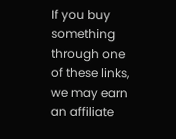If you buy something through one of these links, we may earn an affiliate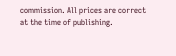commission. All prices are correct at the time of publishing.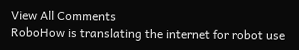View All Comments
RoboHow is translating the internet for robot use